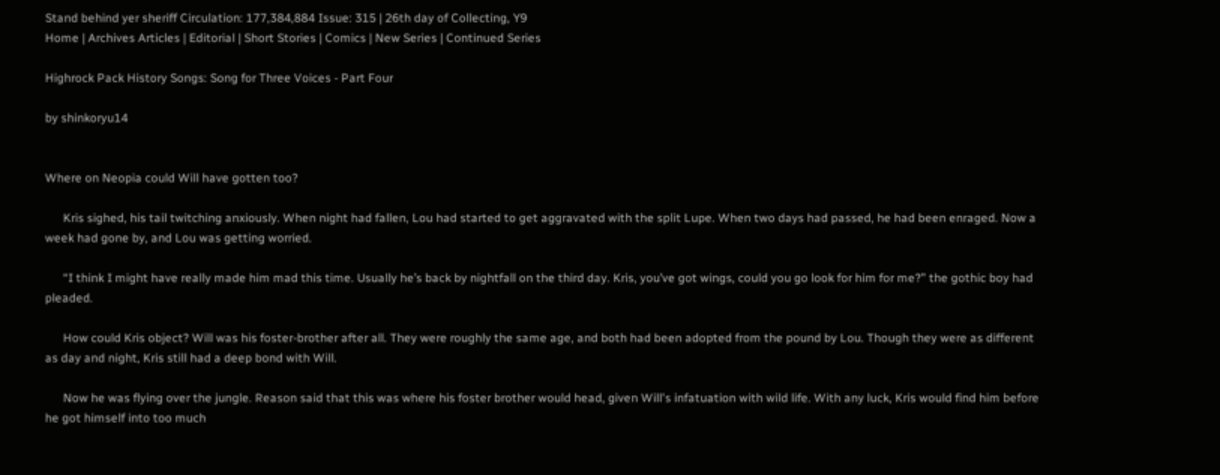Stand behind yer sheriff Circulation: 177,384,884 Issue: 315 | 26th day of Collecting, Y9
Home | Archives Articles | Editorial | Short Stories | Comics | New Series | Continued Series

Highrock Pack History Songs: Song for Three Voices - Part Four

by shinkoryu14


Where on Neopia could Will have gotten too?

      Kris sighed, his tail twitching anxiously. When night had fallen, Lou had started to get aggravated with the split Lupe. When two days had passed, he had been enraged. Now a week had gone by, and Lou was getting worried.

      “I think I might have really made him mad this time. Usually he’s back by nightfall on the third day. Kris, you’ve got wings, could you go look for him for me?” the gothic boy had pleaded.

      How could Kris object? Will was his foster-brother after all. They were roughly the same age, and both had been adopted from the pound by Lou. Though they were as different as day and night, Kris still had a deep bond with Will.

      Now he was flying over the jungle. Reason said that this was where his foster brother would head, given Will's infatuation with wild life. With any luck, Kris would find him before he got himself into too much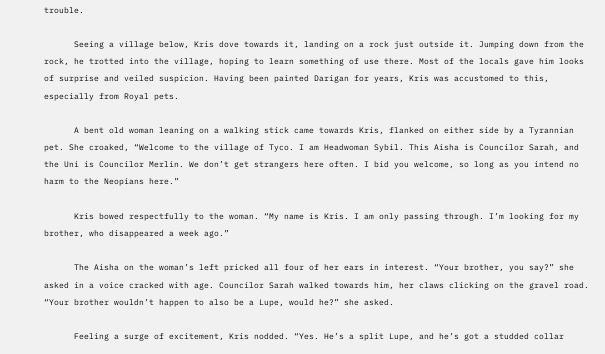trouble.

      Seeing a village below, Kris dove towards it, landing on a rock just outside it. Jumping down from the rock, he trotted into the village, hoping to learn something of use there. Most of the locals gave him looks of surprise and veiled suspicion. Having been painted Darigan for years, Kris was accustomed to this, especially from Royal pets.

      A bent old woman leaning on a walking stick came towards Kris, flanked on either side by a Tyrannian pet. She croaked, “Welcome to the village of Tyco. I am Headwoman Sybil. This Aisha is Councilor Sarah, and the Uni is Councilor Merlin. We don’t get strangers here often. I bid you welcome, so long as you intend no harm to the Neopians here.”

      Kris bowed respectfully to the woman. “My name is Kris. I am only passing through. I’m looking for my brother, who disappeared a week ago.”

      The Aisha on the woman’s left pricked all four of her ears in interest. “Your brother, you say?” she asked in a voice cracked with age. Councilor Sarah walked towards him, her claws clicking on the gravel road. “Your brother wouldn’t happen to also be a Lupe, would he?” she asked.

      Feeling a surge of excitement, Kris nodded. “Yes. He’s a split Lupe, and he’s got a studded collar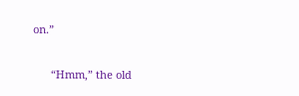on.”

      “Hmm,” the old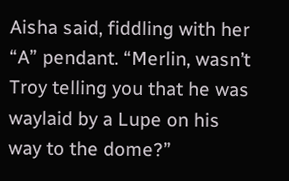Aisha said, fiddling with her “A” pendant. “Merlin, wasn’t Troy telling you that he was waylaid by a Lupe on his way to the dome?”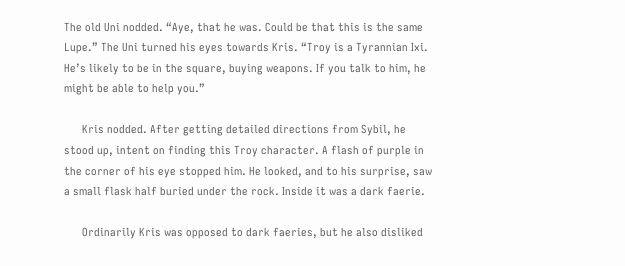The old Uni nodded. “Aye, that he was. Could be that this is the same Lupe.” The Uni turned his eyes towards Kris. “Troy is a Tyrannian Ixi. He’s likely to be in the square, buying weapons. If you talk to him, he might be able to help you.”

      Kris nodded. After getting detailed directions from Sybil, he stood up, intent on finding this Troy character. A flash of purple in the corner of his eye stopped him. He looked, and to his surprise, saw a small flask half buried under the rock. Inside it was a dark faerie.

      Ordinarily Kris was opposed to dark faeries, but he also disliked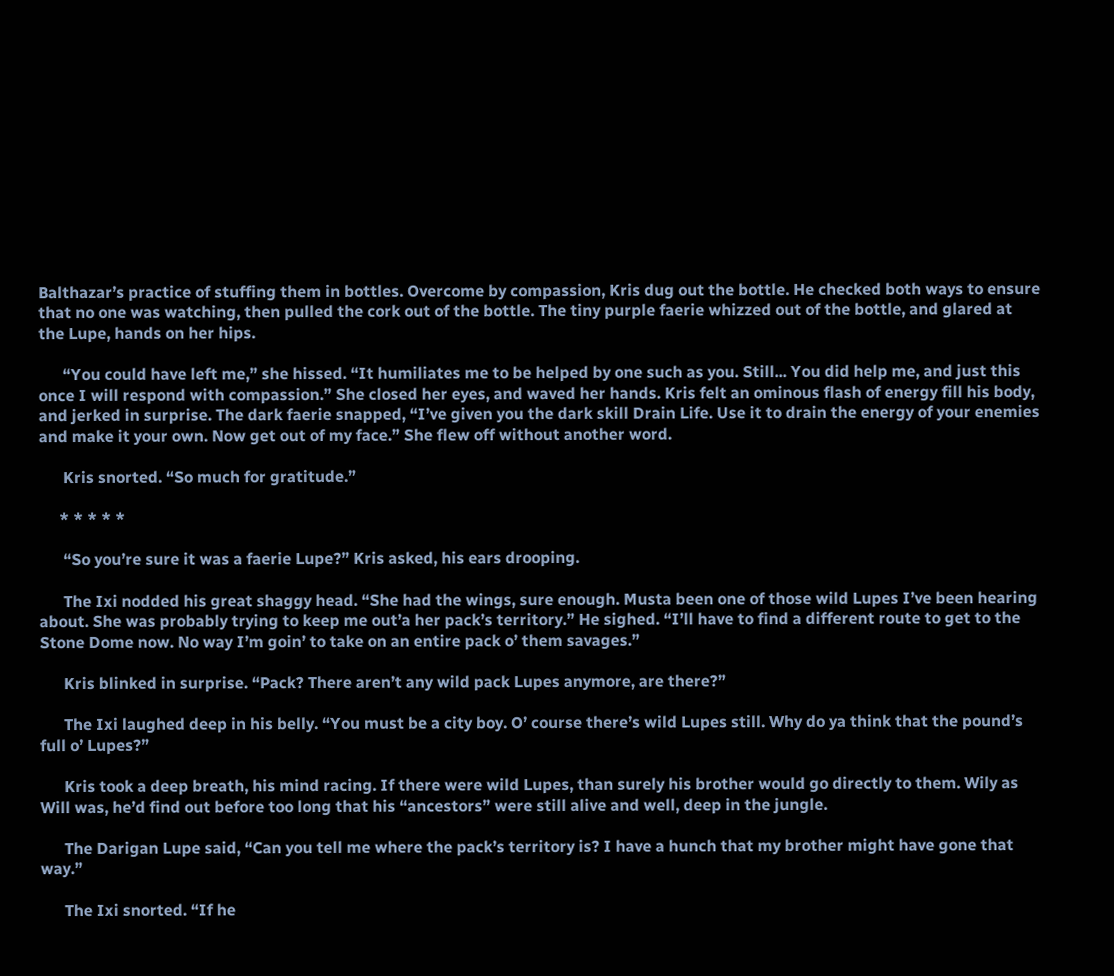Balthazar’s practice of stuffing them in bottles. Overcome by compassion, Kris dug out the bottle. He checked both ways to ensure that no one was watching, then pulled the cork out of the bottle. The tiny purple faerie whizzed out of the bottle, and glared at the Lupe, hands on her hips.

      “You could have left me,” she hissed. “It humiliates me to be helped by one such as you. Still... You did help me, and just this once I will respond with compassion.” She closed her eyes, and waved her hands. Kris felt an ominous flash of energy fill his body, and jerked in surprise. The dark faerie snapped, “I’ve given you the dark skill Drain Life. Use it to drain the energy of your enemies and make it your own. Now get out of my face.” She flew off without another word.

      Kris snorted. “So much for gratitude.”

     * * * * *

      “So you’re sure it was a faerie Lupe?” Kris asked, his ears drooping.

      The Ixi nodded his great shaggy head. “She had the wings, sure enough. Musta been one of those wild Lupes I’ve been hearing about. She was probably trying to keep me out’a her pack’s territory.” He sighed. “I’ll have to find a different route to get to the Stone Dome now. No way I’m goin’ to take on an entire pack o’ them savages.”

      Kris blinked in surprise. “Pack? There aren’t any wild pack Lupes anymore, are there?”

      The Ixi laughed deep in his belly. “You must be a city boy. O’ course there’s wild Lupes still. Why do ya think that the pound’s full o’ Lupes?”

      Kris took a deep breath, his mind racing. If there were wild Lupes, than surely his brother would go directly to them. Wily as Will was, he’d find out before too long that his “ancestors” were still alive and well, deep in the jungle.

      The Darigan Lupe said, “Can you tell me where the pack’s territory is? I have a hunch that my brother might have gone that way.”

      The Ixi snorted. “If he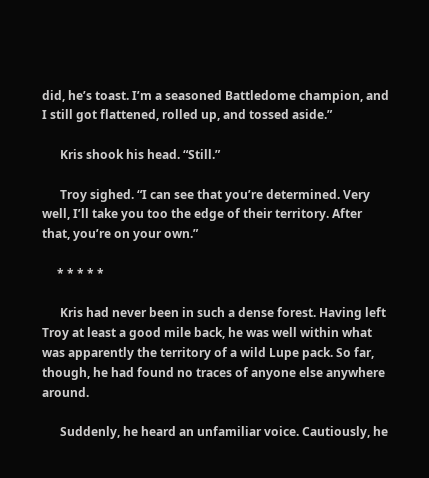did, he’s toast. I’m a seasoned Battledome champion, and I still got flattened, rolled up, and tossed aside.”

      Kris shook his head. “Still.”

      Troy sighed. “I can see that you’re determined. Very well, I’ll take you too the edge of their territory. After that, you’re on your own.”

     * * * * *

      Kris had never been in such a dense forest. Having left Troy at least a good mile back, he was well within what was apparently the territory of a wild Lupe pack. So far, though, he had found no traces of anyone else anywhere around.

      Suddenly, he heard an unfamiliar voice. Cautiously, he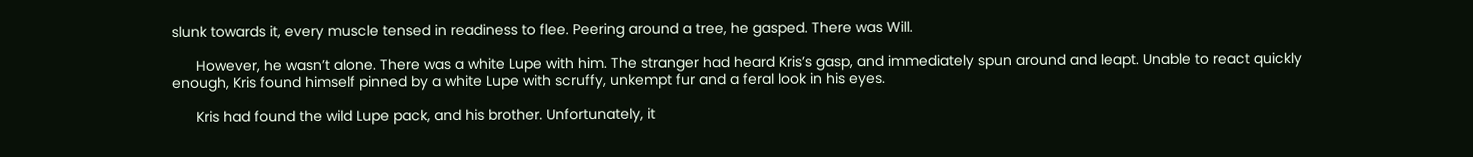slunk towards it, every muscle tensed in readiness to flee. Peering around a tree, he gasped. There was Will.

      However, he wasn’t alone. There was a white Lupe with him. The stranger had heard Kris’s gasp, and immediately spun around and leapt. Unable to react quickly enough, Kris found himself pinned by a white Lupe with scruffy, unkempt fur and a feral look in his eyes.

      Kris had found the wild Lupe pack, and his brother. Unfortunately, it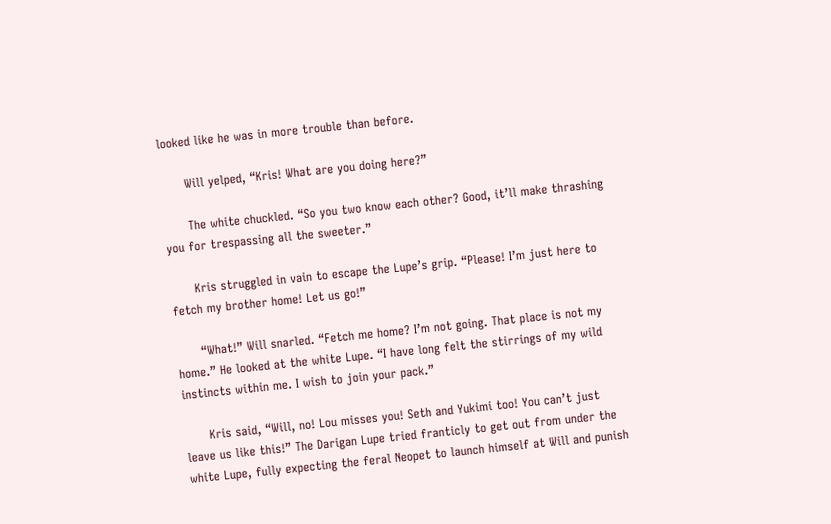looked like he was in more trouble than before.

      Will yelped, “Kris! What are you doing here?”

      The white chuckled. “So you two know each other? Good, it’ll make thrashing you for trespassing all the sweeter.”

      Kris struggled in vain to escape the Lupe’s grip. “Please! I’m just here to fetch my brother home! Let us go!”

      “What!” Will snarled. “Fetch me home? I’m not going. That place is not my home.” He looked at the white Lupe. “I have long felt the stirrings of my wild instincts within me. I wish to join your pack.”

      Kris said, “Will, no! Lou misses you! Seth and Yukimi too! You can’t just leave us like this!” The Darigan Lupe tried franticly to get out from under the white Lupe, fully expecting the feral Neopet to launch himself at Will and punish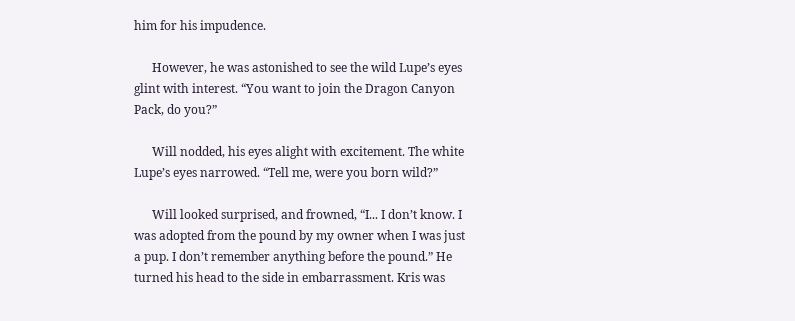him for his impudence.

      However, he was astonished to see the wild Lupe’s eyes glint with interest. “You want to join the Dragon Canyon Pack, do you?”

      Will nodded, his eyes alight with excitement. The white Lupe’s eyes narrowed. “Tell me, were you born wild?”

      Will looked surprised, and frowned, “I... I don’t know. I was adopted from the pound by my owner when I was just a pup. I don’t remember anything before the pound.” He turned his head to the side in embarrassment. Kris was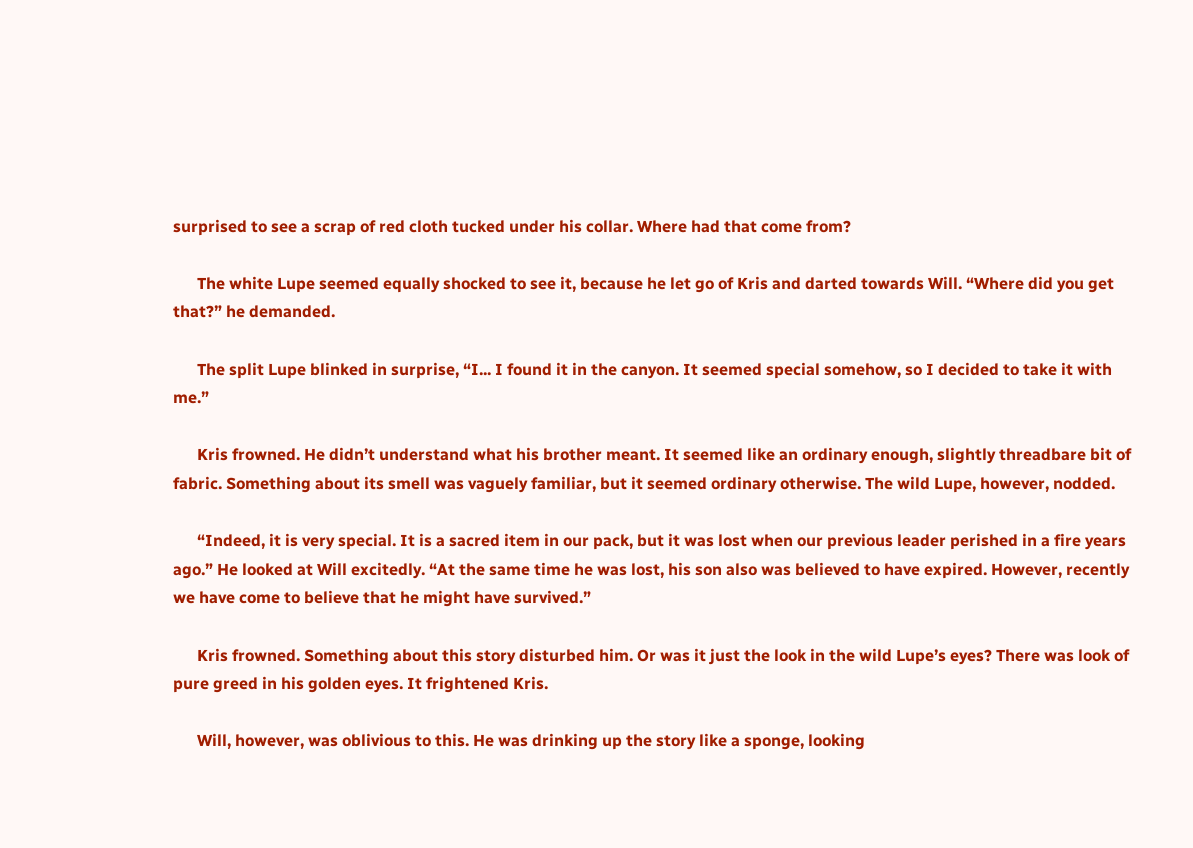surprised to see a scrap of red cloth tucked under his collar. Where had that come from?

      The white Lupe seemed equally shocked to see it, because he let go of Kris and darted towards Will. “Where did you get that?” he demanded.

      The split Lupe blinked in surprise, “I... I found it in the canyon. It seemed special somehow, so I decided to take it with me.”

      Kris frowned. He didn’t understand what his brother meant. It seemed like an ordinary enough, slightly threadbare bit of fabric. Something about its smell was vaguely familiar, but it seemed ordinary otherwise. The wild Lupe, however, nodded.

      “Indeed, it is very special. It is a sacred item in our pack, but it was lost when our previous leader perished in a fire years ago.” He looked at Will excitedly. “At the same time he was lost, his son also was believed to have expired. However, recently we have come to believe that he might have survived.”

      Kris frowned. Something about this story disturbed him. Or was it just the look in the wild Lupe’s eyes? There was look of pure greed in his golden eyes. It frightened Kris.

      Will, however, was oblivious to this. He was drinking up the story like a sponge, looking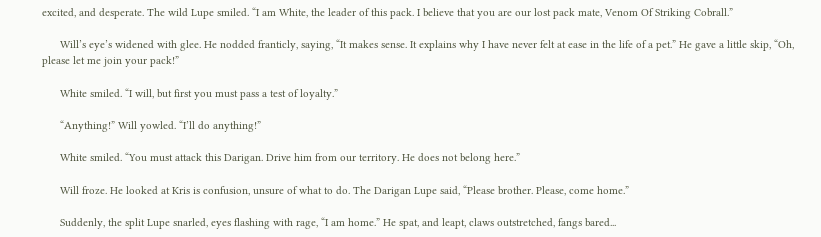excited, and desperate. The wild Lupe smiled. “I am White, the leader of this pack. I believe that you are our lost pack mate, Venom Of Striking Cobrall.”

      Will’s eye’s widened with glee. He nodded franticly, saying, “It makes sense. It explains why I have never felt at ease in the life of a pet.” He gave a little skip, “Oh, please let me join your pack!”

      White smiled. “I will, but first you must pass a test of loyalty.”

      “Anything!” Will yowled. “I’ll do anything!”

      White smiled. “You must attack this Darigan. Drive him from our territory. He does not belong here.”

      Will froze. He looked at Kris is confusion, unsure of what to do. The Darigan Lupe said, “Please brother. Please, come home.”

      Suddenly, the split Lupe snarled, eyes flashing with rage, “I am home.” He spat, and leapt, claws outstretched, fangs bared...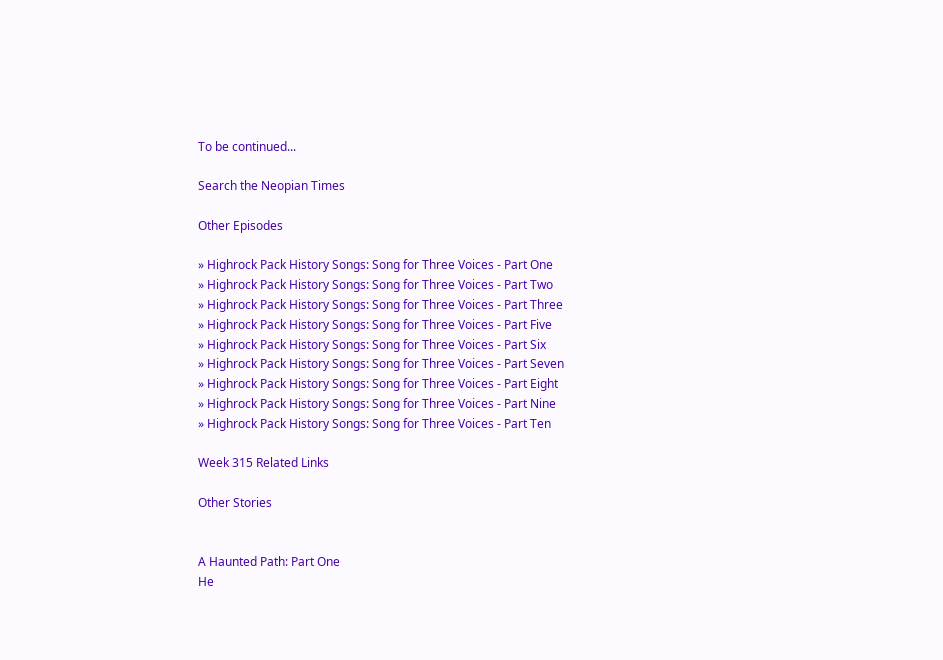To be continued...

Search the Neopian Times

Other Episodes

» Highrock Pack History Songs: Song for Three Voices - Part One
» Highrock Pack History Songs: Song for Three Voices - Part Two
» Highrock Pack History Songs: Song for Three Voices - Part Three
» Highrock Pack History Songs: Song for Three Voices - Part Five
» Highrock Pack History Songs: Song for Three Voices - Part Six
» Highrock Pack History Songs: Song for Three Voices - Part Seven
» Highrock Pack History Songs: Song for Three Voices - Part Eight
» Highrock Pack History Songs: Song for Three Voices - Part Nine
» Highrock Pack History Songs: Song for Three Voices - Part Ten

Week 315 Related Links

Other Stories


A Haunted Path: Part One
He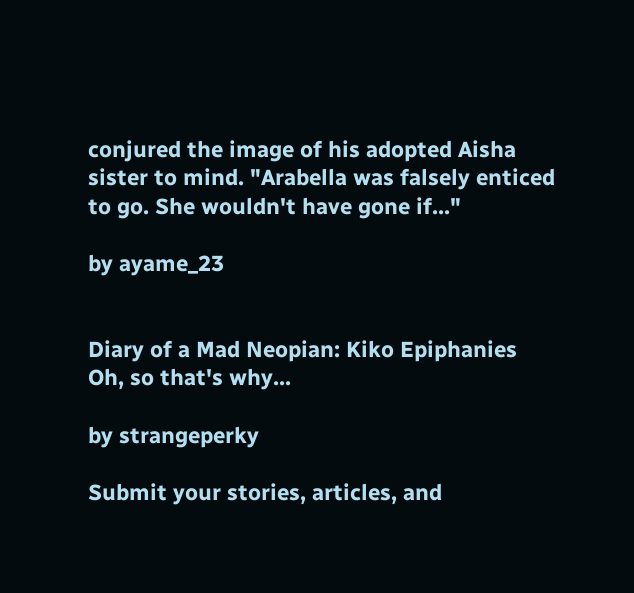conjured the image of his adopted Aisha sister to mind. "Arabella was falsely enticed to go. She wouldn't have gone if..."

by ayame_23


Diary of a Mad Neopian: Kiko Epiphanies
Oh, so that's why...

by strangeperky

Submit your stories, articles, and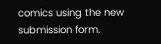comics using the new submission form.